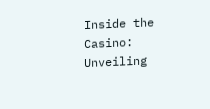Inside the Casino: Unveiling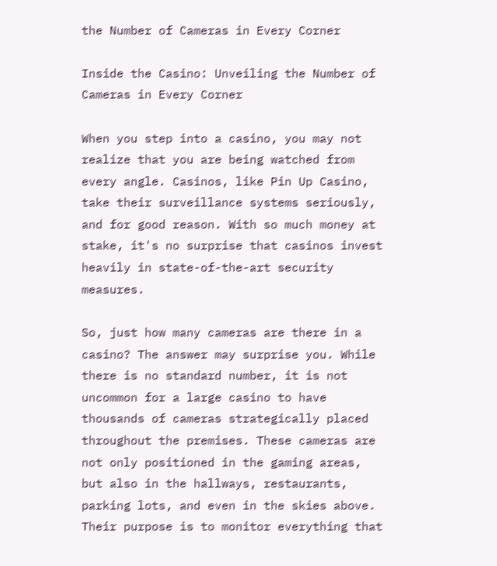the Number of Cameras in Every Corner

Inside the Casino: Unveiling the Number of Cameras in Every Corner

When you step into a casino, you may not realize that you are being watched from every angle. Casinos, like Pin Up Casino, take their surveillance systems seriously, and for good reason. With so much money at stake, it's no surprise that casinos invest heavily in state-of-the-art security measures.

So, just how many cameras are there in a casino? The answer may surprise you. While there is no standard number, it is not uncommon for a large casino to have thousands of cameras strategically placed throughout the premises. These cameras are not only positioned in the gaming areas, but also in the hallways, restaurants, parking lots, and even in the skies above. Their purpose is to monitor everything that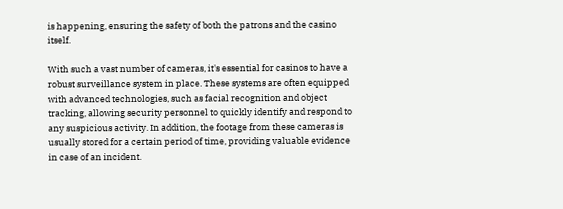is happening, ensuring the safety of both the patrons and the casino itself.

With such a vast number of cameras, it's essential for casinos to have a robust surveillance system in place. These systems are often equipped with advanced technologies, such as facial recognition and object tracking, allowing security personnel to quickly identify and respond to any suspicious activity. In addition, the footage from these cameras is usually stored for a certain period of time, providing valuable evidence in case of an incident.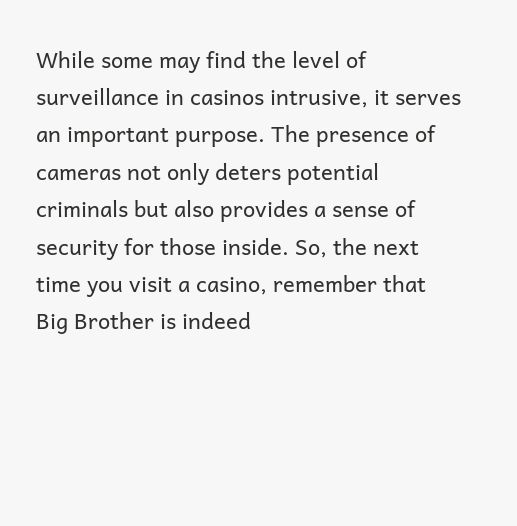While some may find the level of surveillance in casinos intrusive, it serves an important purpose. The presence of cameras not only deters potential criminals but also provides a sense of security for those inside. So, the next time you visit a casino, remember that Big Brother is indeed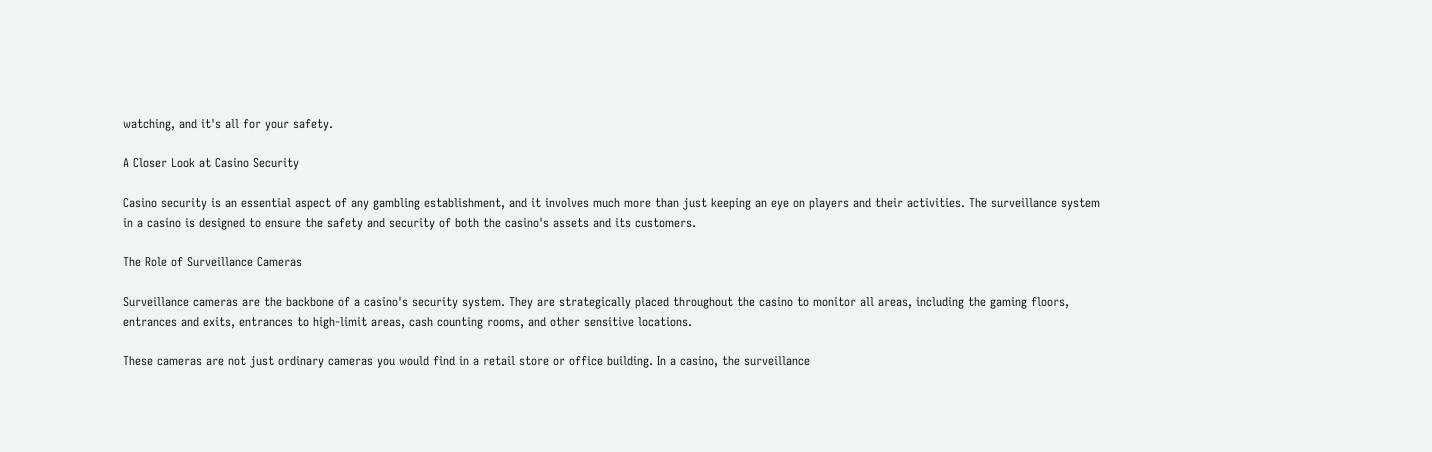watching, and it's all for your safety.

A Closer Look at Casino Security

Casino security is an essential aspect of any gambling establishment, and it involves much more than just keeping an eye on players and their activities. The surveillance system in a casino is designed to ensure the safety and security of both the casino's assets and its customers.

The Role of Surveillance Cameras

Surveillance cameras are the backbone of a casino's security system. They are strategically placed throughout the casino to monitor all areas, including the gaming floors, entrances and exits, entrances to high-limit areas, cash counting rooms, and other sensitive locations.

These cameras are not just ordinary cameras you would find in a retail store or office building. In a casino, the surveillance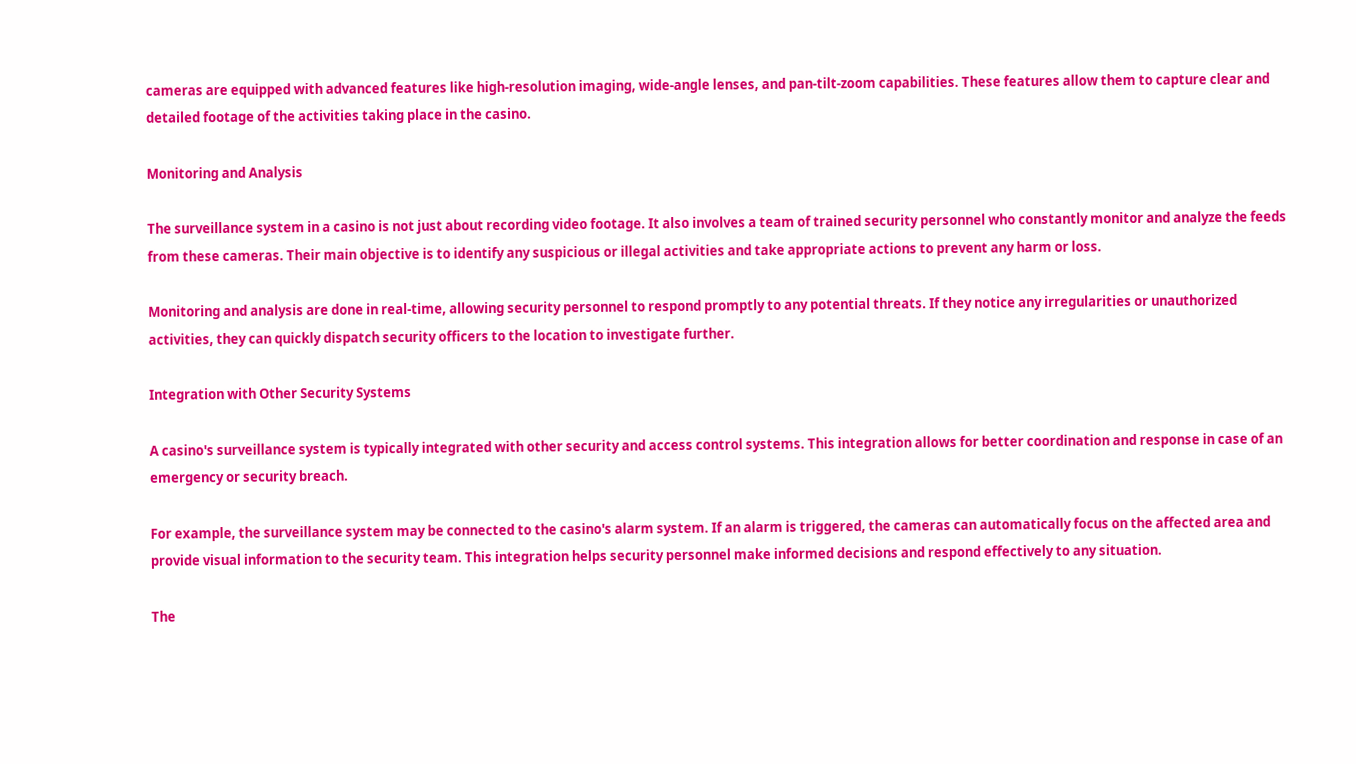cameras are equipped with advanced features like high-resolution imaging, wide-angle lenses, and pan-tilt-zoom capabilities. These features allow them to capture clear and detailed footage of the activities taking place in the casino.

Monitoring and Analysis

The surveillance system in a casino is not just about recording video footage. It also involves a team of trained security personnel who constantly monitor and analyze the feeds from these cameras. Their main objective is to identify any suspicious or illegal activities and take appropriate actions to prevent any harm or loss.

Monitoring and analysis are done in real-time, allowing security personnel to respond promptly to any potential threats. If they notice any irregularities or unauthorized activities, they can quickly dispatch security officers to the location to investigate further.

Integration with Other Security Systems

A casino's surveillance system is typically integrated with other security and access control systems. This integration allows for better coordination and response in case of an emergency or security breach.

For example, the surveillance system may be connected to the casino's alarm system. If an alarm is triggered, the cameras can automatically focus on the affected area and provide visual information to the security team. This integration helps security personnel make informed decisions and respond effectively to any situation.

The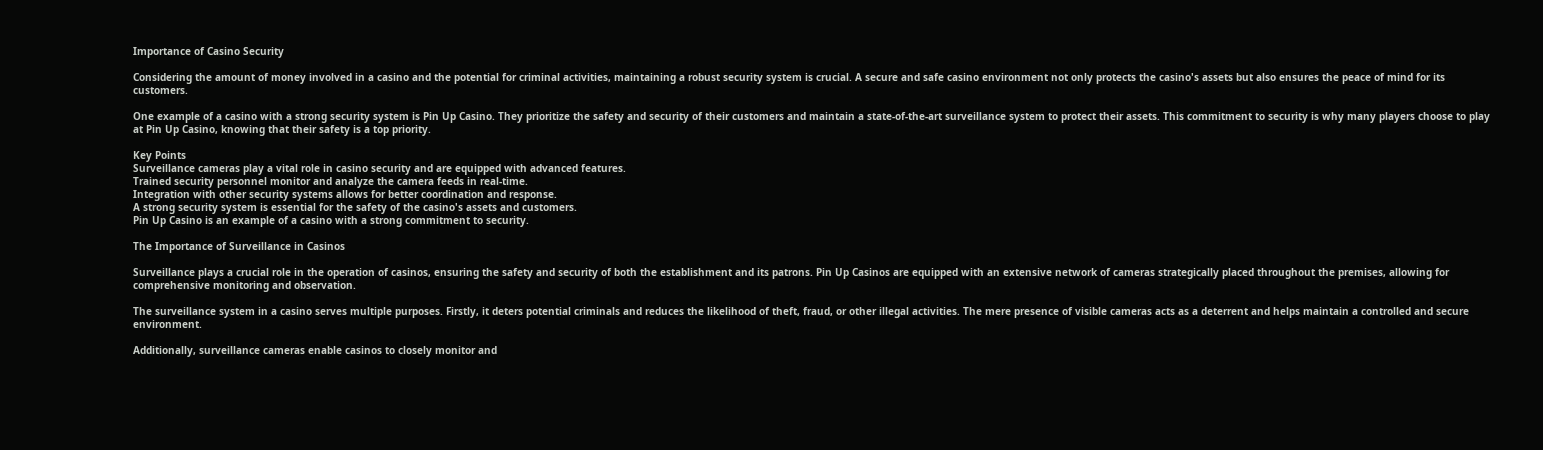Importance of Casino Security

Considering the amount of money involved in a casino and the potential for criminal activities, maintaining a robust security system is crucial. A secure and safe casino environment not only protects the casino's assets but also ensures the peace of mind for its customers.

One example of a casino with a strong security system is Pin Up Casino. They prioritize the safety and security of their customers and maintain a state-of-the-art surveillance system to protect their assets. This commitment to security is why many players choose to play at Pin Up Casino, knowing that their safety is a top priority.

Key Points
Surveillance cameras play a vital role in casino security and are equipped with advanced features.
Trained security personnel monitor and analyze the camera feeds in real-time.
Integration with other security systems allows for better coordination and response.
A strong security system is essential for the safety of the casino's assets and customers.
Pin Up Casino is an example of a casino with a strong commitment to security.

The Importance of Surveillance in Casinos

Surveillance plays a crucial role in the operation of casinos, ensuring the safety and security of both the establishment and its patrons. Pin Up Casinos are equipped with an extensive network of cameras strategically placed throughout the premises, allowing for comprehensive monitoring and observation.

The surveillance system in a casino serves multiple purposes. Firstly, it deters potential criminals and reduces the likelihood of theft, fraud, or other illegal activities. The mere presence of visible cameras acts as a deterrent and helps maintain a controlled and secure environment.

Additionally, surveillance cameras enable casinos to closely monitor and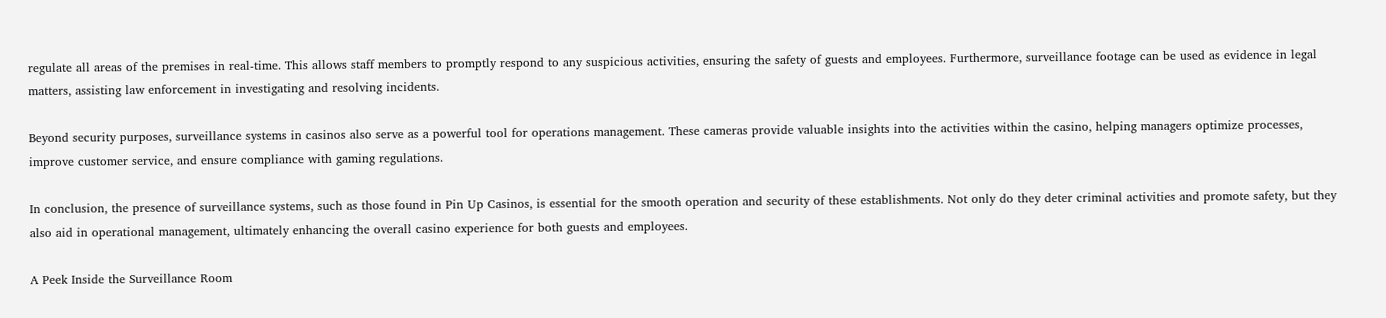regulate all areas of the premises in real-time. This allows staff members to promptly respond to any suspicious activities, ensuring the safety of guests and employees. Furthermore, surveillance footage can be used as evidence in legal matters, assisting law enforcement in investigating and resolving incidents.

Beyond security purposes, surveillance systems in casinos also serve as a powerful tool for operations management. These cameras provide valuable insights into the activities within the casino, helping managers optimize processes, improve customer service, and ensure compliance with gaming regulations.

In conclusion, the presence of surveillance systems, such as those found in Pin Up Casinos, is essential for the smooth operation and security of these establishments. Not only do they deter criminal activities and promote safety, but they also aid in operational management, ultimately enhancing the overall casino experience for both guests and employees.

A Peek Inside the Surveillance Room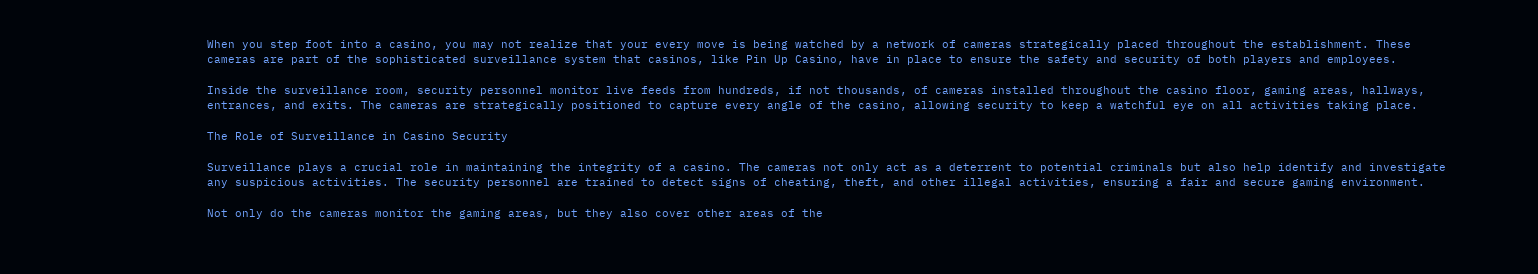When you step foot into a casino, you may not realize that your every move is being watched by a network of cameras strategically placed throughout the establishment. These cameras are part of the sophisticated surveillance system that casinos, like Pin Up Casino, have in place to ensure the safety and security of both players and employees.

Inside the surveillance room, security personnel monitor live feeds from hundreds, if not thousands, of cameras installed throughout the casino floor, gaming areas, hallways, entrances, and exits. The cameras are strategically positioned to capture every angle of the casino, allowing security to keep a watchful eye on all activities taking place.

The Role of Surveillance in Casino Security

Surveillance plays a crucial role in maintaining the integrity of a casino. The cameras not only act as a deterrent to potential criminals but also help identify and investigate any suspicious activities. The security personnel are trained to detect signs of cheating, theft, and other illegal activities, ensuring a fair and secure gaming environment.

Not only do the cameras monitor the gaming areas, but they also cover other areas of the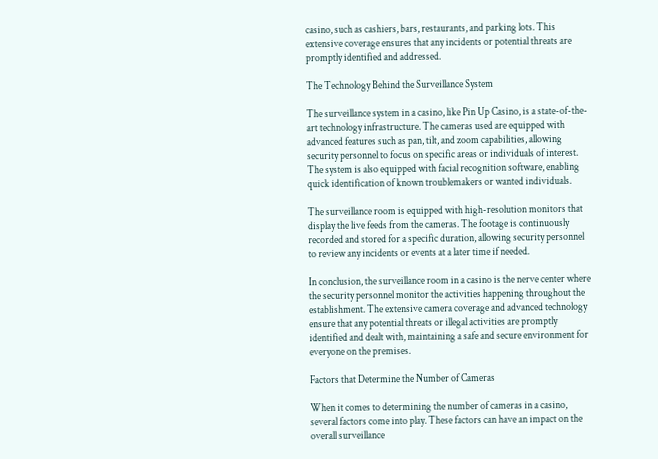casino, such as cashiers, bars, restaurants, and parking lots. This extensive coverage ensures that any incidents or potential threats are promptly identified and addressed.

The Technology Behind the Surveillance System

The surveillance system in a casino, like Pin Up Casino, is a state-of-the-art technology infrastructure. The cameras used are equipped with advanced features such as pan, tilt, and zoom capabilities, allowing security personnel to focus on specific areas or individuals of interest. The system is also equipped with facial recognition software, enabling quick identification of known troublemakers or wanted individuals.

The surveillance room is equipped with high-resolution monitors that display the live feeds from the cameras. The footage is continuously recorded and stored for a specific duration, allowing security personnel to review any incidents or events at a later time if needed.

In conclusion, the surveillance room in a casino is the nerve center where the security personnel monitor the activities happening throughout the establishment. The extensive camera coverage and advanced technology ensure that any potential threats or illegal activities are promptly identified and dealt with, maintaining a safe and secure environment for everyone on the premises.

Factors that Determine the Number of Cameras

When it comes to determining the number of cameras in a casino, several factors come into play. These factors can have an impact on the overall surveillance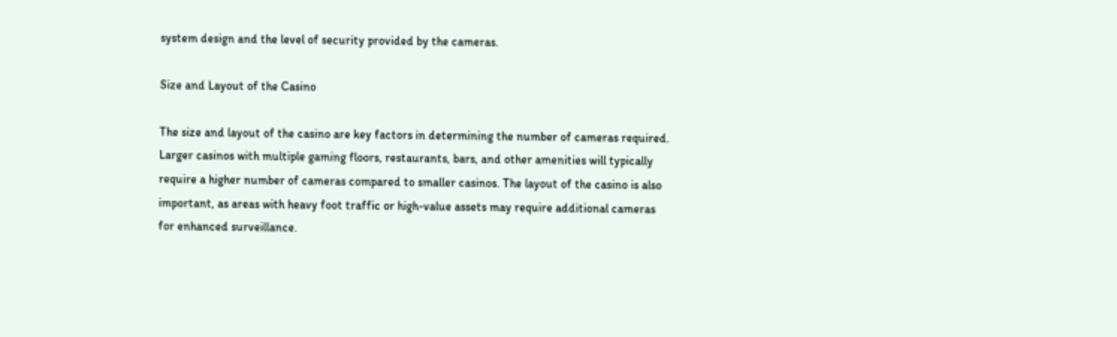system design and the level of security provided by the cameras.

Size and Layout of the Casino

The size and layout of the casino are key factors in determining the number of cameras required. Larger casinos with multiple gaming floors, restaurants, bars, and other amenities will typically require a higher number of cameras compared to smaller casinos. The layout of the casino is also important, as areas with heavy foot traffic or high-value assets may require additional cameras for enhanced surveillance.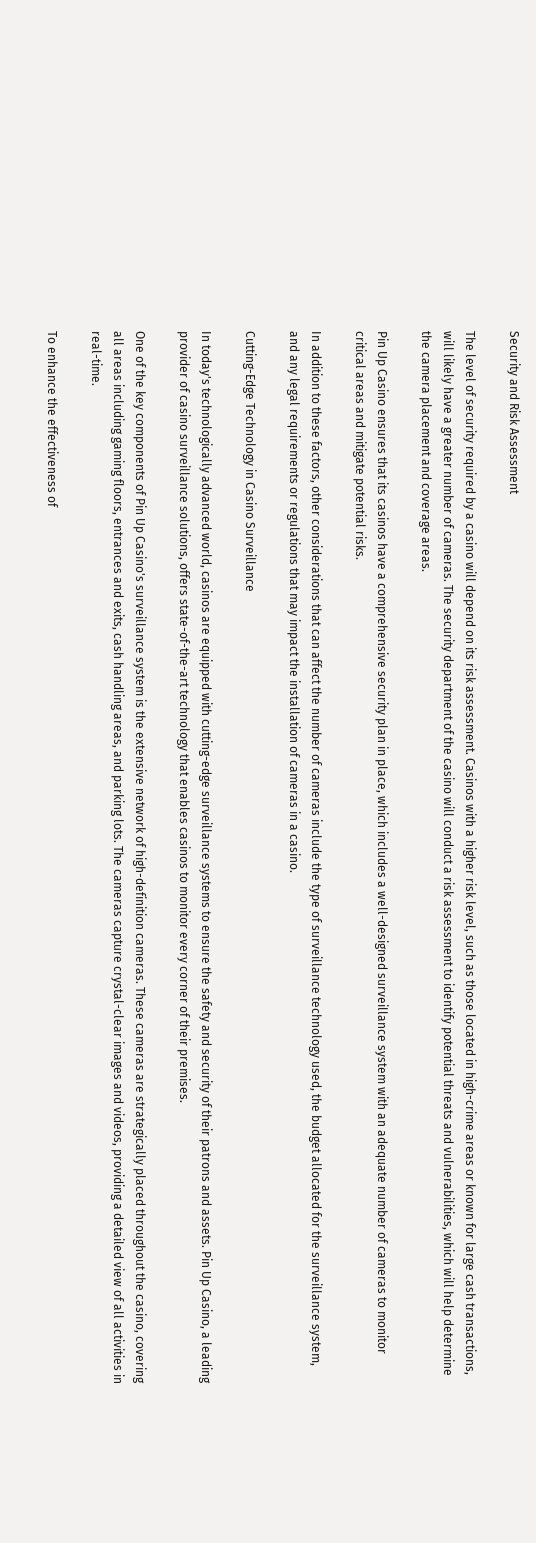Security and Risk Assessment

The level of security required by a casino will depend on its risk assessment. Casinos with a higher risk level, such as those located in high-crime areas or known for large cash transactions, will likely have a greater number of cameras. The security department of the casino will conduct a risk assessment to identify potential threats and vulnerabilities, which will help determine the camera placement and coverage areas.

Pin Up Casino ensures that its casinos have a comprehensive security plan in place, which includes a well-designed surveillance system with an adequate number of cameras to monitor critical areas and mitigate potential risks.

In addition to these factors, other considerations that can affect the number of cameras include the type of surveillance technology used, the budget allocated for the surveillance system, and any legal requirements or regulations that may impact the installation of cameras in a casino.

Cutting-Edge Technology in Casino Surveillance

In today's technologically advanced world, casinos are equipped with cutting-edge surveillance systems to ensure the safety and security of their patrons and assets. Pin Up Casino, a leading provider of casino surveillance solutions, offers state-of-the-art technology that enables casinos to monitor every corner of their premises.

One of the key components of Pin Up Casino's surveillance system is the extensive network of high-definition cameras. These cameras are strategically placed throughout the casino, covering all areas including gaming floors, entrances and exits, cash handling areas, and parking lots. The cameras capture crystal-clear images and videos, providing a detailed view of all activities in real-time.

To enhance the effectiveness of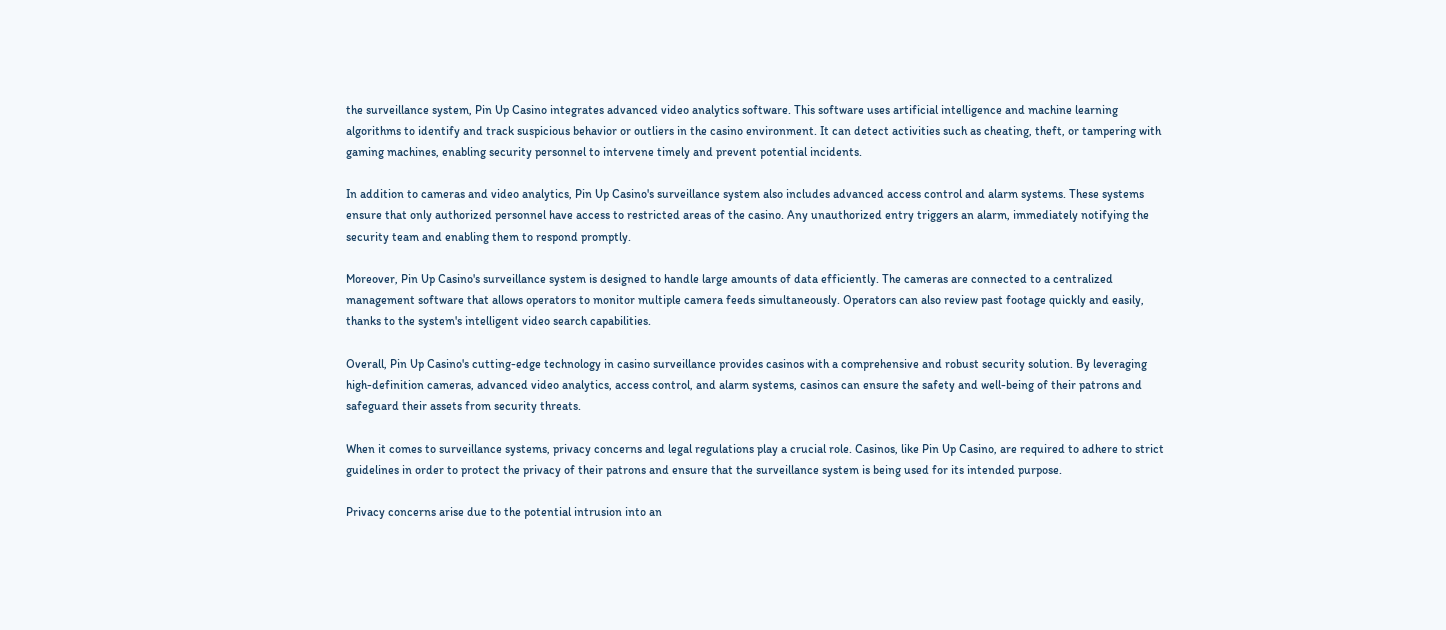the surveillance system, Pin Up Casino integrates advanced video analytics software. This software uses artificial intelligence and machine learning algorithms to identify and track suspicious behavior or outliers in the casino environment. It can detect activities such as cheating, theft, or tampering with gaming machines, enabling security personnel to intervene timely and prevent potential incidents.

In addition to cameras and video analytics, Pin Up Casino's surveillance system also includes advanced access control and alarm systems. These systems ensure that only authorized personnel have access to restricted areas of the casino. Any unauthorized entry triggers an alarm, immediately notifying the security team and enabling them to respond promptly.

Moreover, Pin Up Casino's surveillance system is designed to handle large amounts of data efficiently. The cameras are connected to a centralized management software that allows operators to monitor multiple camera feeds simultaneously. Operators can also review past footage quickly and easily, thanks to the system's intelligent video search capabilities.

Overall, Pin Up Casino's cutting-edge technology in casino surveillance provides casinos with a comprehensive and robust security solution. By leveraging high-definition cameras, advanced video analytics, access control, and alarm systems, casinos can ensure the safety and well-being of their patrons and safeguard their assets from security threats.

When it comes to surveillance systems, privacy concerns and legal regulations play a crucial role. Casinos, like Pin Up Casino, are required to adhere to strict guidelines in order to protect the privacy of their patrons and ensure that the surveillance system is being used for its intended purpose.

Privacy concerns arise due to the potential intrusion into an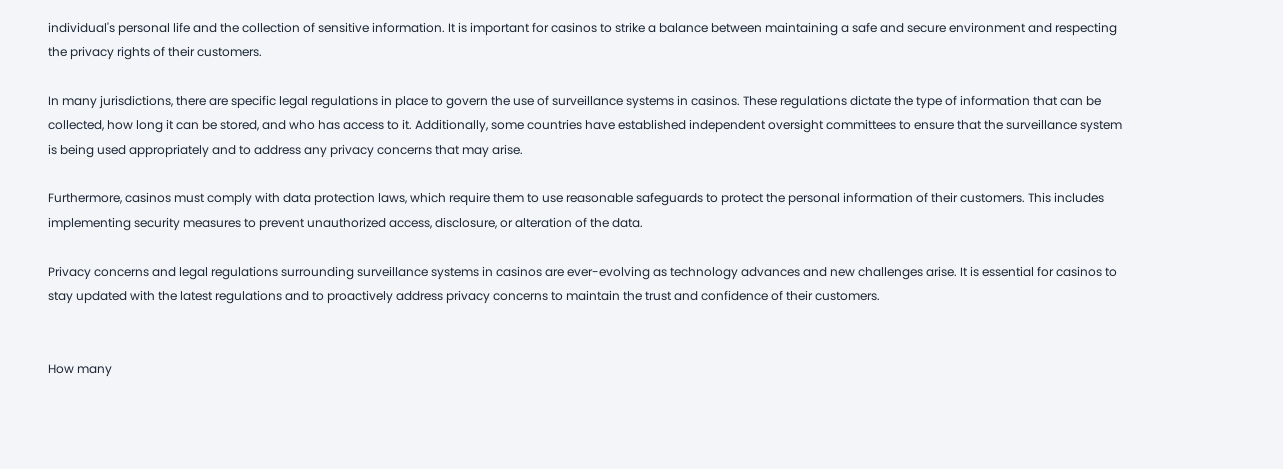individual's personal life and the collection of sensitive information. It is important for casinos to strike a balance between maintaining a safe and secure environment and respecting the privacy rights of their customers.

In many jurisdictions, there are specific legal regulations in place to govern the use of surveillance systems in casinos. These regulations dictate the type of information that can be collected, how long it can be stored, and who has access to it. Additionally, some countries have established independent oversight committees to ensure that the surveillance system is being used appropriately and to address any privacy concerns that may arise.

Furthermore, casinos must comply with data protection laws, which require them to use reasonable safeguards to protect the personal information of their customers. This includes implementing security measures to prevent unauthorized access, disclosure, or alteration of the data.

Privacy concerns and legal regulations surrounding surveillance systems in casinos are ever-evolving as technology advances and new challenges arise. It is essential for casinos to stay updated with the latest regulations and to proactively address privacy concerns to maintain the trust and confidence of their customers.


How many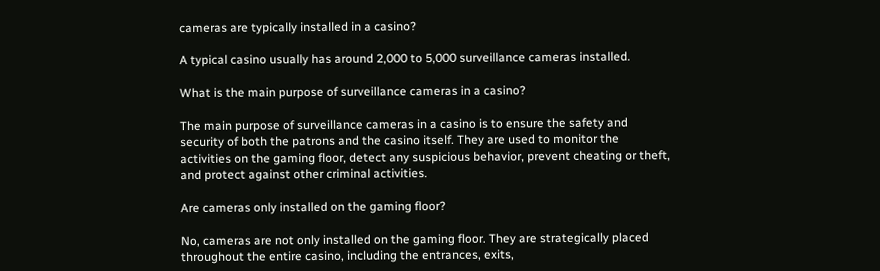cameras are typically installed in a casino?

A typical casino usually has around 2,000 to 5,000 surveillance cameras installed.

What is the main purpose of surveillance cameras in a casino?

The main purpose of surveillance cameras in a casino is to ensure the safety and security of both the patrons and the casino itself. They are used to monitor the activities on the gaming floor, detect any suspicious behavior, prevent cheating or theft, and protect against other criminal activities.

Are cameras only installed on the gaming floor?

No, cameras are not only installed on the gaming floor. They are strategically placed throughout the entire casino, including the entrances, exits,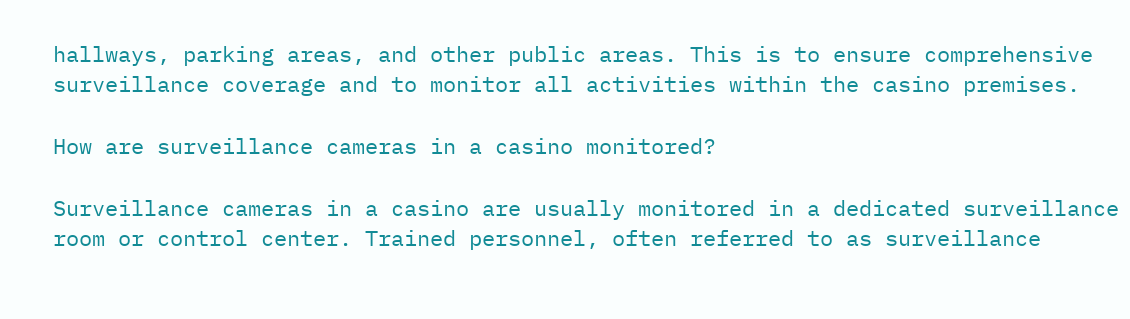hallways, parking areas, and other public areas. This is to ensure comprehensive surveillance coverage and to monitor all activities within the casino premises.

How are surveillance cameras in a casino monitored?

Surveillance cameras in a casino are usually monitored in a dedicated surveillance room or control center. Trained personnel, often referred to as surveillance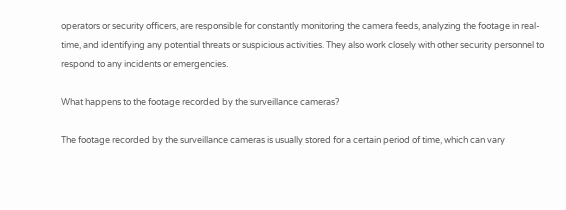operators or security officers, are responsible for constantly monitoring the camera feeds, analyzing the footage in real-time, and identifying any potential threats or suspicious activities. They also work closely with other security personnel to respond to any incidents or emergencies.

What happens to the footage recorded by the surveillance cameras?

The footage recorded by the surveillance cameras is usually stored for a certain period of time, which can vary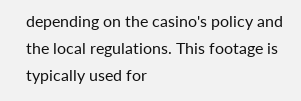depending on the casino's policy and the local regulations. This footage is typically used for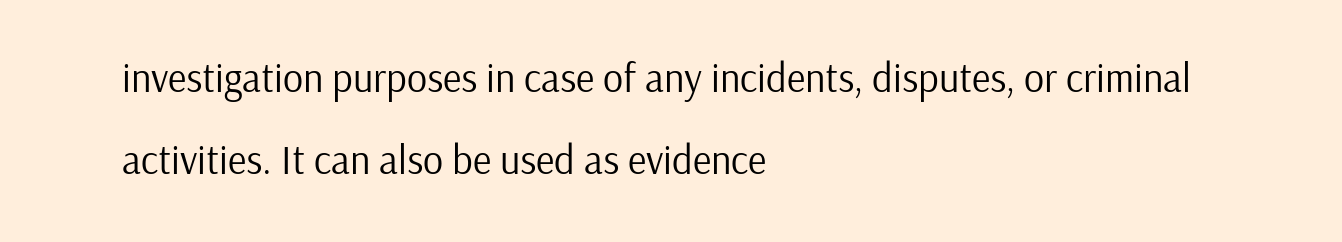investigation purposes in case of any incidents, disputes, or criminal activities. It can also be used as evidence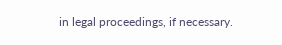in legal proceedings, if necessary.